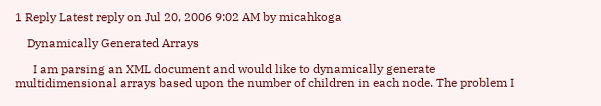1 Reply Latest reply on Jul 20, 2006 9:02 AM by micahkoga

    Dynamically Generated Arrays

      I am parsing an XML document and would like to dynamically generate multidimensional arrays based upon the number of children in each node. The problem I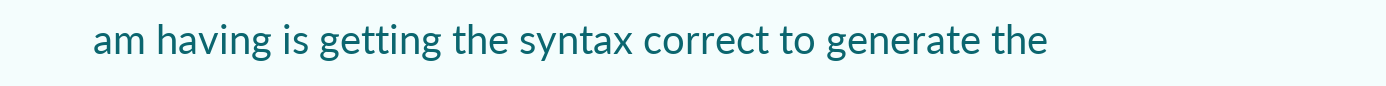am having is getting the syntax correct to generate the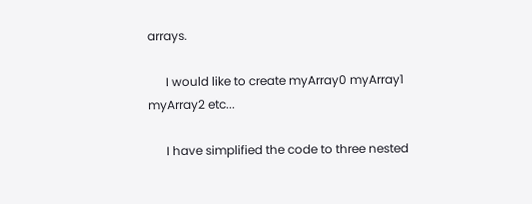arrays.

      I would like to create myArray0 myArray1 myArray2 etc...

      I have simplified the code to three nested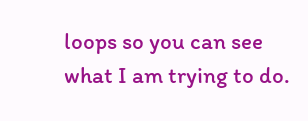loops so you can see what I am trying to do.